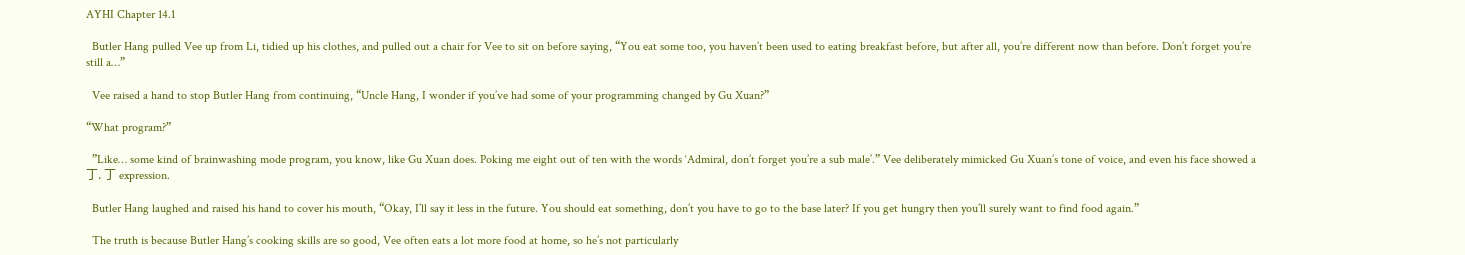AYHI Chapter 14.1

  Butler Hang pulled Vee up from Li, tidied up his clothes, and pulled out a chair for Vee to sit on before saying, “You eat some too, you haven’t been used to eating breakfast before, but after all, you’re different now than before. Don’t forget you’re still a…”

  Vee raised a hand to stop Butler Hang from continuing, “Uncle Hang, I wonder if you’ve had some of your programming changed by Gu Xuan?”

“What program?”

  ”Like… some kind of brainwashing mode program, you know, like Gu Xuan does. Poking me eight out of ten with the words ‘Admiral, don’t forget you’re a sub male’.” Vee deliberately mimicked Gu Xuan’s tone of voice, and even his face showed a 丁. 丁 expression.

  Butler Hang laughed and raised his hand to cover his mouth, “Okay, I’ll say it less in the future. You should eat something, don’t you have to go to the base later? If you get hungry then you’ll surely want to find food again.”

  The truth is because Butler Hang’s cooking skills are so good, Vee often eats a lot more food at home, so he’s not particularly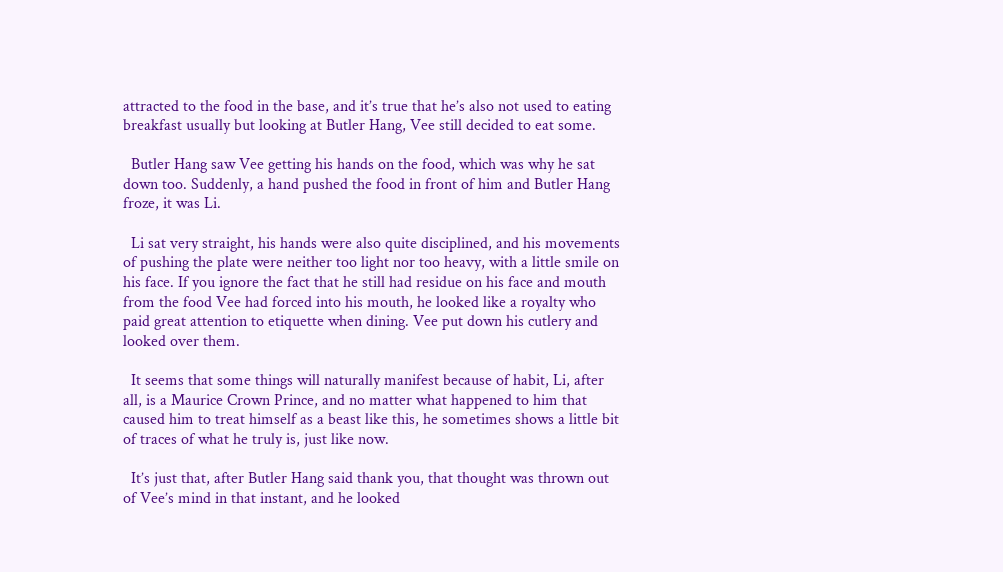attracted to the food in the base, and it’s true that he’s also not used to eating breakfast usually but looking at Butler Hang, Vee still decided to eat some.

  Butler Hang saw Vee getting his hands on the food, which was why he sat down too. Suddenly, a hand pushed the food in front of him and Butler Hang froze, it was Li.

  Li sat very straight, his hands were also quite disciplined, and his movements of pushing the plate were neither too light nor too heavy, with a little smile on his face. If you ignore the fact that he still had residue on his face and mouth from the food Vee had forced into his mouth, he looked like a royalty who paid great attention to etiquette when dining. Vee put down his cutlery and looked over them.

  It seems that some things will naturally manifest because of habit, Li, after all, is a Maurice Crown Prince, and no matter what happened to him that caused him to treat himself as a beast like this, he sometimes shows a little bit of traces of what he truly is, just like now.

  It’s just that, after Butler Hang said thank you, that thought was thrown out of Vee’s mind in that instant, and he looked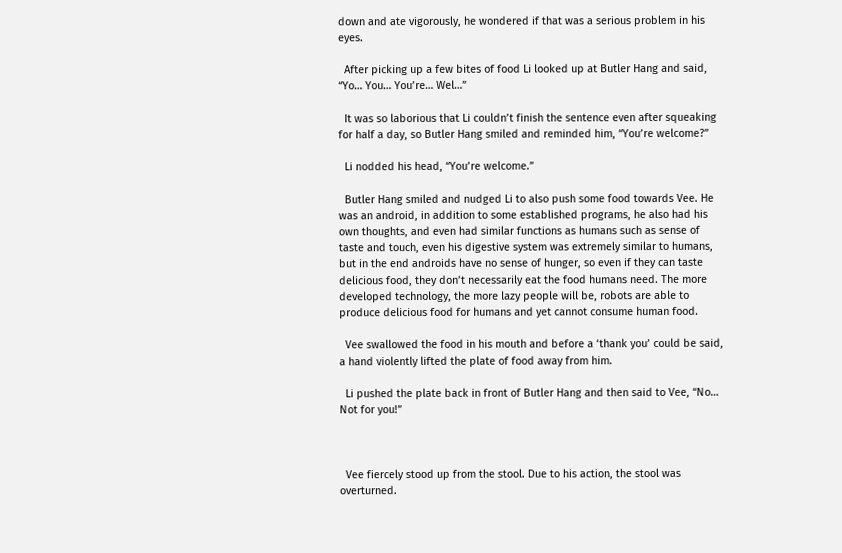down and ate vigorously, he wondered if that was a serious problem in his eyes.

  After picking up a few bites of food Li looked up at Butler Hang and said, “Yo… You… You’re… Wel…”

  It was so laborious that Li couldn’t finish the sentence even after squeaking for half a day, so Butler Hang smiled and reminded him, “You’re welcome?”

  Li nodded his head, “You’re welcome.”

  Butler Hang smiled and nudged Li to also push some food towards Vee. He was an android, in addition to some established programs, he also had his own thoughts, and even had similar functions as humans such as sense of taste and touch, even his digestive system was extremely similar to humans, but in the end androids have no sense of hunger, so even if they can taste delicious food, they don’t necessarily eat the food humans need. The more developed technology, the more lazy people will be, robots are able to produce delicious food for humans and yet cannot consume human food.

  Vee swallowed the food in his mouth and before a ‘thank you’ could be said, a hand violently lifted the plate of food away from him.

  Li pushed the plate back in front of Butler Hang and then said to Vee, “No… Not for you!”



  Vee fiercely stood up from the stool. Due to his action, the stool was overturned.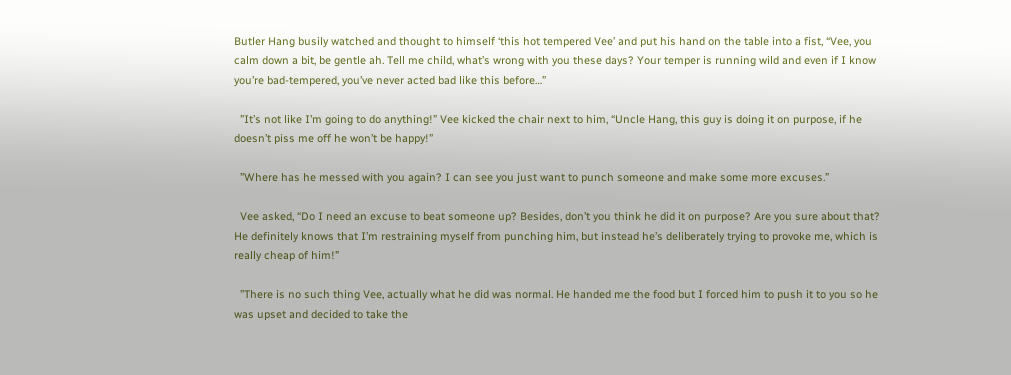Butler Hang busily watched and thought to himself ‘this hot tempered Vee’ and put his hand on the table into a fist, “Vee, you calm down a bit, be gentle ah. Tell me child, what’s wrong with you these days? Your temper is running wild and even if I know you’re bad-tempered, you’ve never acted bad like this before…”

  ”It’s not like I’m going to do anything!” Vee kicked the chair next to him, “Uncle Hang, this guy is doing it on purpose, if he doesn’t piss me off he won’t be happy!”

  ”Where has he messed with you again? I can see you just want to punch someone and make some more excuses.”

  Vee asked, “Do I need an excuse to beat someone up? Besides, don’t you think he did it on purpose? Are you sure about that? He definitely knows that I’m restraining myself from punching him, but instead he’s deliberately trying to provoke me, which is really cheap of him!”

  ”There is no such thing Vee, actually what he did was normal. He handed me the food but I forced him to push it to you so he was upset and decided to take the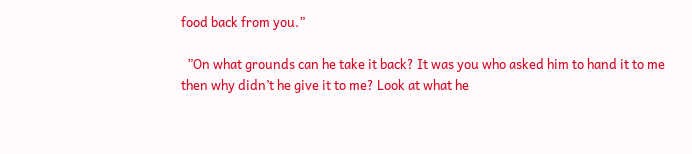food back from you.”

  ”On what grounds can he take it back? It was you who asked him to hand it to me then why didn’t he give it to me? Look at what he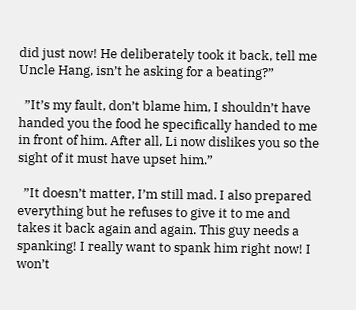did just now! He deliberately took it back, tell me Uncle Hang, isn’t he asking for a beating?”

  ”It’s my fault, don’t blame him, I shouldn’t have handed you the food he specifically handed to me in front of him. After all, Li now dislikes you so the sight of it must have upset him.”

  ”It doesn’t matter, I’m still mad. I also prepared everything but he refuses to give it to me and takes it back again and again. This guy needs a spanking! I really want to spank him right now! I won’t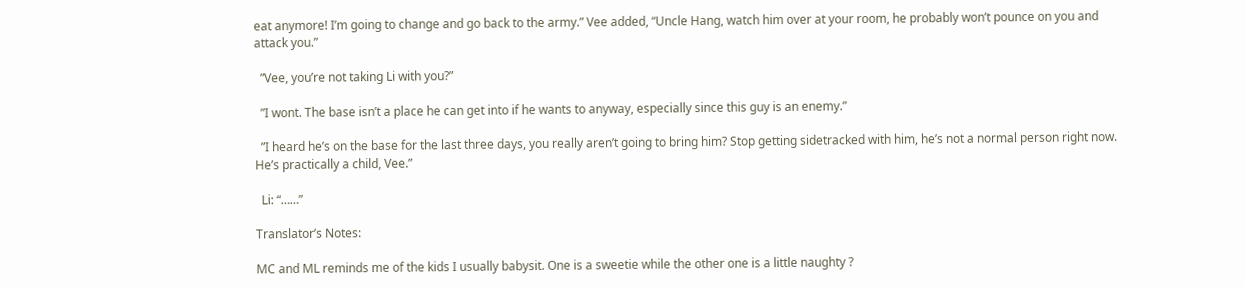eat anymore! I’m going to change and go back to the army.” Vee added, “Uncle Hang, watch him over at your room, he probably won’t pounce on you and attack you.”

  ”Vee, you’re not taking Li with you?”

  ”I wont. The base isn’t a place he can get into if he wants to anyway, especially since this guy is an enemy.”

  ”I heard he’s on the base for the last three days, you really aren’t going to bring him? Stop getting sidetracked with him, he’s not a normal person right now. He’s practically a child, Vee.”

  Li: “……”

Translator’s Notes:

MC and ML reminds me of the kids I usually babysit. One is a sweetie while the other one is a little naughty ?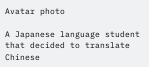Avatar photo

A Japanese language student that decided to translate Chinese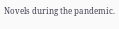Novels during the pandemic.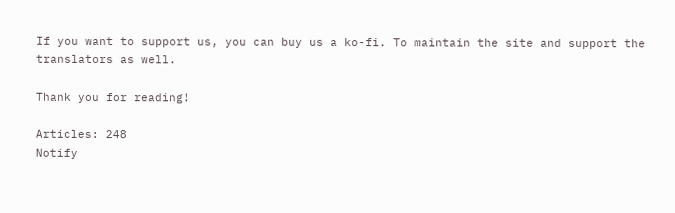If you want to support us, you can buy us a ko-fi. To maintain the site and support the translators as well.

Thank you for reading!

Articles: 248
Notify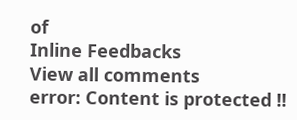of
Inline Feedbacks
View all comments
error: Content is protected !!